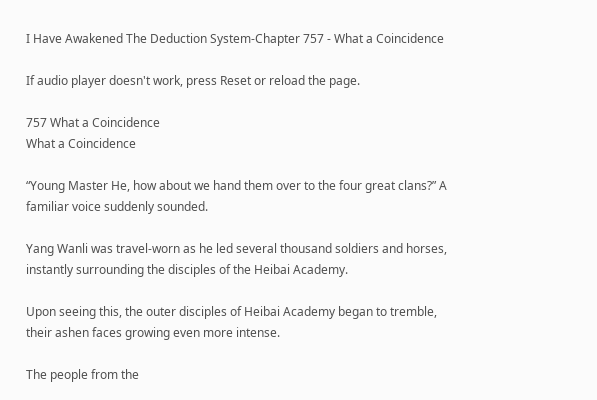I Have Awakened The Deduction System-Chapter 757 - What a Coincidence

If audio player doesn't work, press Reset or reload the page.

757 What a Coincidence
What a Coincidence

“Young Master He, how about we hand them over to the four great clans?” A familiar voice suddenly sounded.

Yang Wanli was travel-worn as he led several thousand soldiers and horses, instantly surrounding the disciples of the Heibai Academy.

Upon seeing this, the outer disciples of Heibai Academy began to tremble, their ashen faces growing even more intense.

The people from the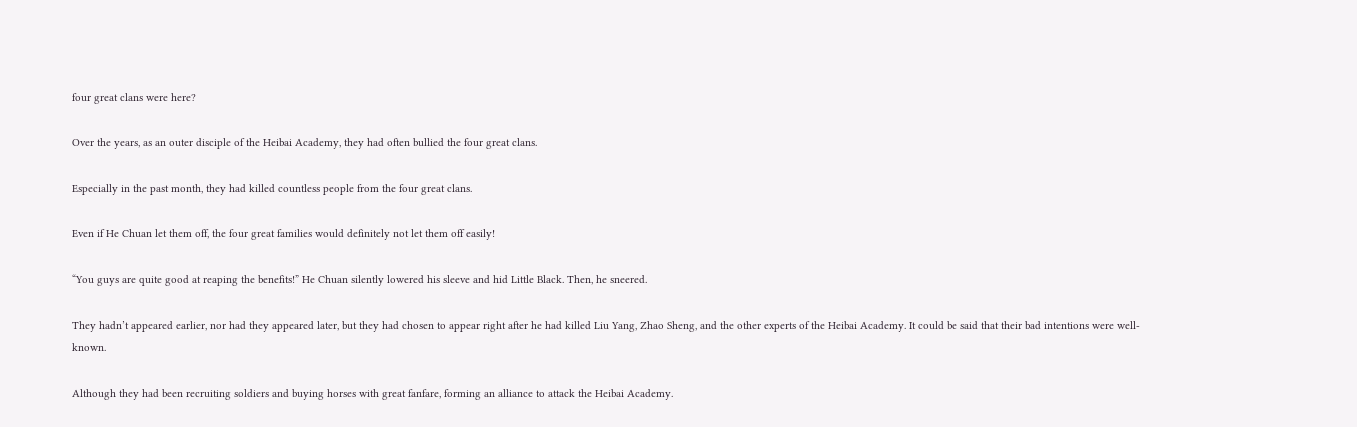four great clans were here?

Over the years, as an outer disciple of the Heibai Academy, they had often bullied the four great clans.

Especially in the past month, they had killed countless people from the four great clans.

Even if He Chuan let them off, the four great families would definitely not let them off easily!

“You guys are quite good at reaping the benefits!” He Chuan silently lowered his sleeve and hid Little Black. Then, he sneered.

They hadn’t appeared earlier, nor had they appeared later, but they had chosen to appear right after he had killed Liu Yang, Zhao Sheng, and the other experts of the Heibai Academy. It could be said that their bad intentions were well-known.

Although they had been recruiting soldiers and buying horses with great fanfare, forming an alliance to attack the Heibai Academy.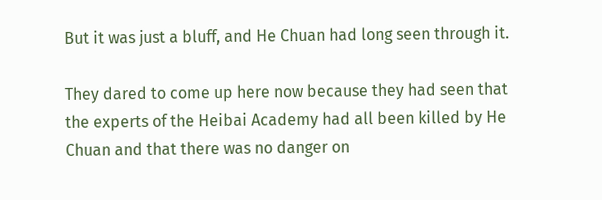But it was just a bluff, and He Chuan had long seen through it.

They dared to come up here now because they had seen that the experts of the Heibai Academy had all been killed by He Chuan and that there was no danger on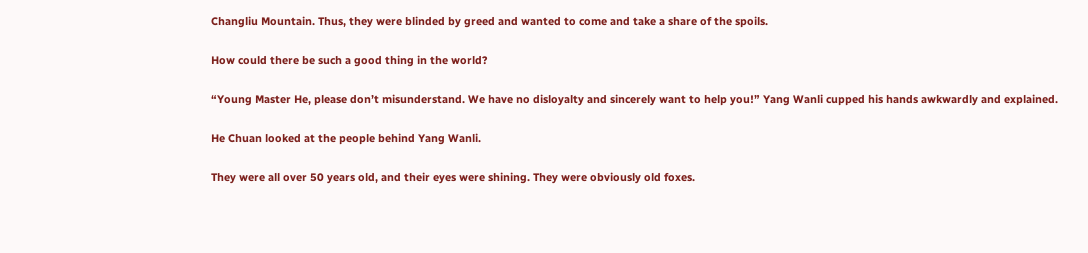Changliu Mountain. Thus, they were blinded by greed and wanted to come and take a share of the spoils.

How could there be such a good thing in the world?

“Young Master He, please don’t misunderstand. We have no disloyalty and sincerely want to help you!” Yang Wanli cupped his hands awkwardly and explained.

He Chuan looked at the people behind Yang Wanli.

They were all over 50 years old, and their eyes were shining. They were obviously old foxes.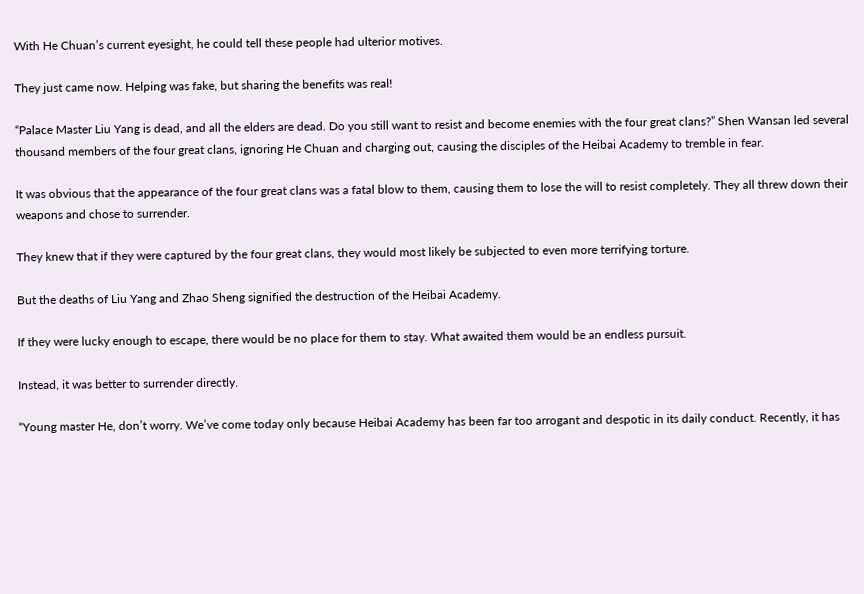With He Chuan’s current eyesight, he could tell these people had ulterior motives.

They just came now. Helping was fake, but sharing the benefits was real!

“Palace Master Liu Yang is dead, and all the elders are dead. Do you still want to resist and become enemies with the four great clans?” Shen Wansan led several thousand members of the four great clans, ignoring He Chuan and charging out, causing the disciples of the Heibai Academy to tremble in fear.

It was obvious that the appearance of the four great clans was a fatal blow to them, causing them to lose the will to resist completely. They all threw down their weapons and chose to surrender.

They knew that if they were captured by the four great clans, they would most likely be subjected to even more terrifying torture.

But the deaths of Liu Yang and Zhao Sheng signified the destruction of the Heibai Academy.

If they were lucky enough to escape, there would be no place for them to stay. What awaited them would be an endless pursuit.

Instead, it was better to surrender directly.

“Young master He, don’t worry. We’ve come today only because Heibai Academy has been far too arrogant and despotic in its daily conduct. Recently, it has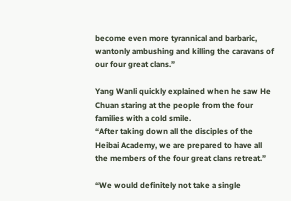become even more tyrannical and barbaric, wantonly ambushing and killing the caravans of our four great clans.”

Yang Wanli quickly explained when he saw He Chuan staring at the people from the four families with a cold smile.
“After taking down all the disciples of the Heibai Academy, we are prepared to have all the members of the four great clans retreat.”

“We would definitely not take a single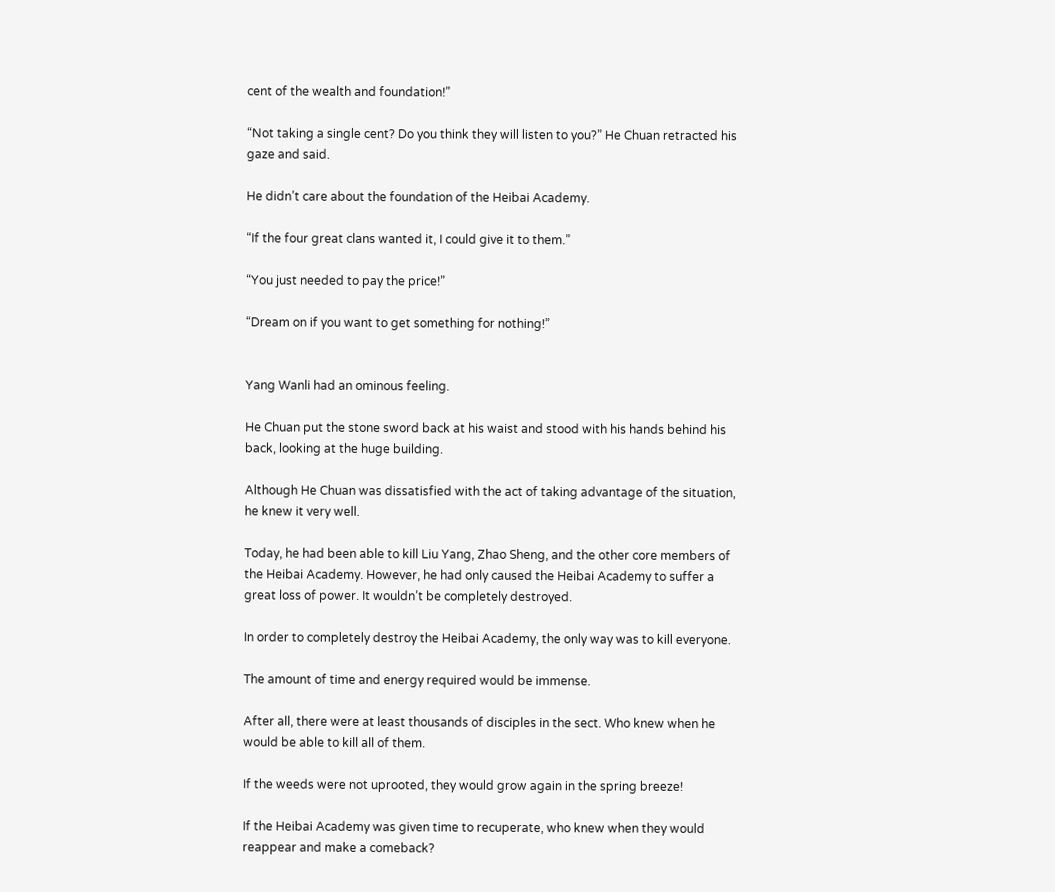cent of the wealth and foundation!”

“Not taking a single cent? Do you think they will listen to you?” He Chuan retracted his gaze and said.

He didn’t care about the foundation of the Heibai Academy.

“If the four great clans wanted it, I could give it to them.”

“You just needed to pay the price!”

“Dream on if you want to get something for nothing!”


Yang Wanli had an ominous feeling.

He Chuan put the stone sword back at his waist and stood with his hands behind his back, looking at the huge building.

Although He Chuan was dissatisfied with the act of taking advantage of the situation, he knew it very well.

Today, he had been able to kill Liu Yang, Zhao Sheng, and the other core members of the Heibai Academy. However, he had only caused the Heibai Academy to suffer a great loss of power. It wouldn’t be completely destroyed.

In order to completely destroy the Heibai Academy, the only way was to kill everyone.

The amount of time and energy required would be immense.

After all, there were at least thousands of disciples in the sect. Who knew when he would be able to kill all of them.

If the weeds were not uprooted, they would grow again in the spring breeze!

If the Heibai Academy was given time to recuperate, who knew when they would reappear and make a comeback?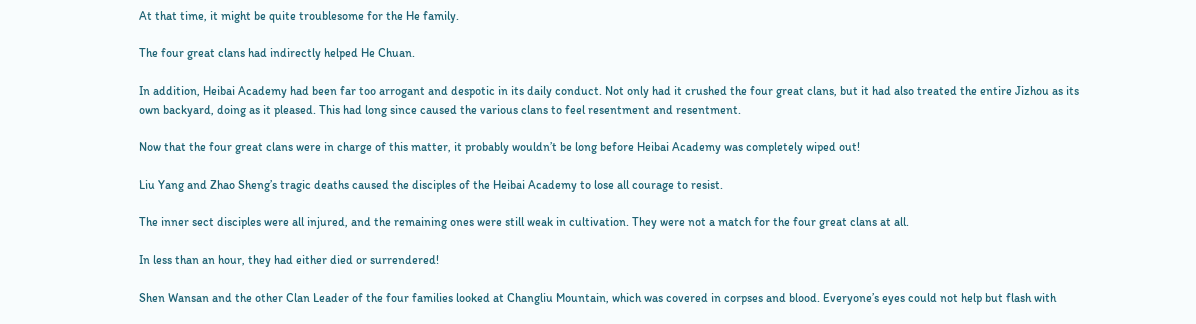At that time, it might be quite troublesome for the He family.

The four great clans had indirectly helped He Chuan.

In addition, Heibai Academy had been far too arrogant and despotic in its daily conduct. Not only had it crushed the four great clans, but it had also treated the entire Jizhou as its own backyard, doing as it pleased. This had long since caused the various clans to feel resentment and resentment.

Now that the four great clans were in charge of this matter, it probably wouldn’t be long before Heibai Academy was completely wiped out!

Liu Yang and Zhao Sheng’s tragic deaths caused the disciples of the Heibai Academy to lose all courage to resist.

The inner sect disciples were all injured, and the remaining ones were still weak in cultivation. They were not a match for the four great clans at all.

In less than an hour, they had either died or surrendered!

Shen Wansan and the other Clan Leader of the four families looked at Changliu Mountain, which was covered in corpses and blood. Everyone’s eyes could not help but flash with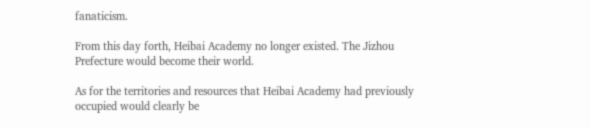fanaticism.

From this day forth, Heibai Academy no longer existed. The Jizhou Prefecture would become their world.

As for the territories and resources that Heibai Academy had previously occupied would clearly be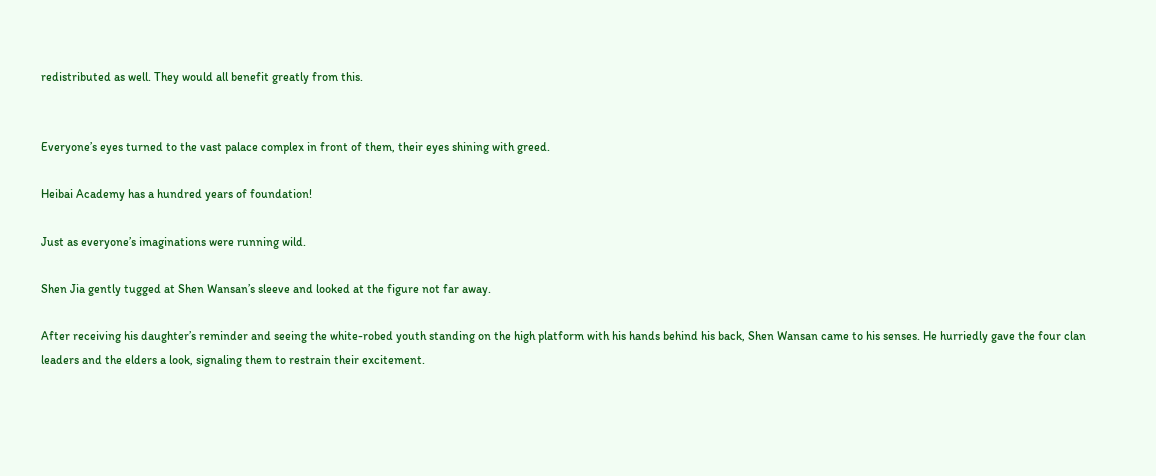redistributed as well. They would all benefit greatly from this.


Everyone’s eyes turned to the vast palace complex in front of them, their eyes shining with greed.

Heibai Academy has a hundred years of foundation!

Just as everyone’s imaginations were running wild.

Shen Jia gently tugged at Shen Wansan’s sleeve and looked at the figure not far away.

After receiving his daughter’s reminder and seeing the white-robed youth standing on the high platform with his hands behind his back, Shen Wansan came to his senses. He hurriedly gave the four clan leaders and the elders a look, signaling them to restrain their excitement.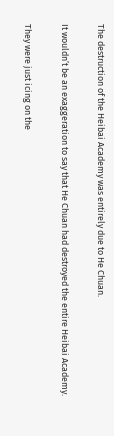The destruction of the Heibai Academy was entirely due to He Chuan.

It wouldn’t be an exaggeration to say that He Chuan had destroyed the entire Heibai Academy.

They were just icing on the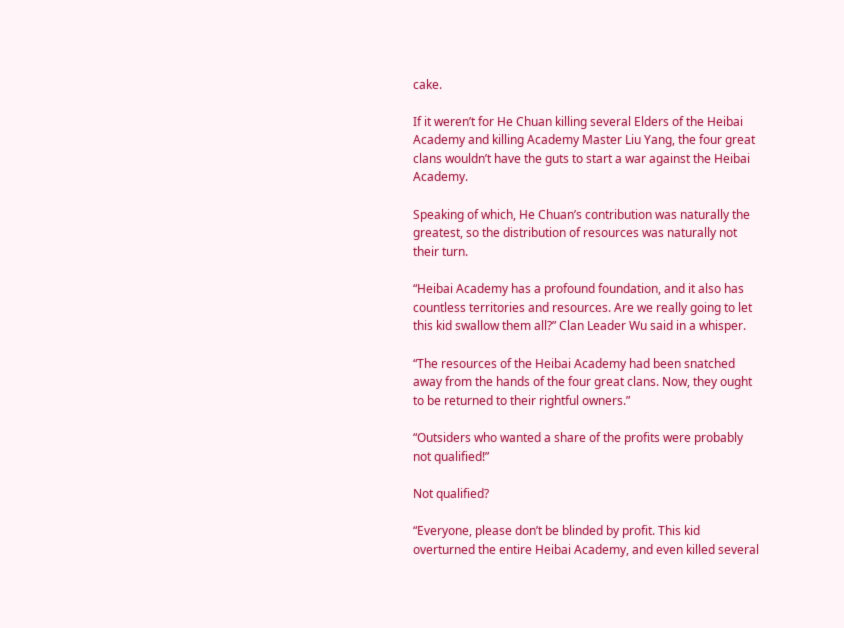cake.

If it weren’t for He Chuan killing several Elders of the Heibai Academy and killing Academy Master Liu Yang, the four great clans wouldn’t have the guts to start a war against the Heibai Academy.

Speaking of which, He Chuan’s contribution was naturally the greatest, so the distribution of resources was naturally not their turn.

“Heibai Academy has a profound foundation, and it also has countless territories and resources. Are we really going to let this kid swallow them all?” Clan Leader Wu said in a whisper.

“The resources of the Heibai Academy had been snatched away from the hands of the four great clans. Now, they ought to be returned to their rightful owners.”

“Outsiders who wanted a share of the profits were probably not qualified!”

Not qualified?

“Everyone, please don’t be blinded by profit. This kid overturned the entire Heibai Academy, and even killed several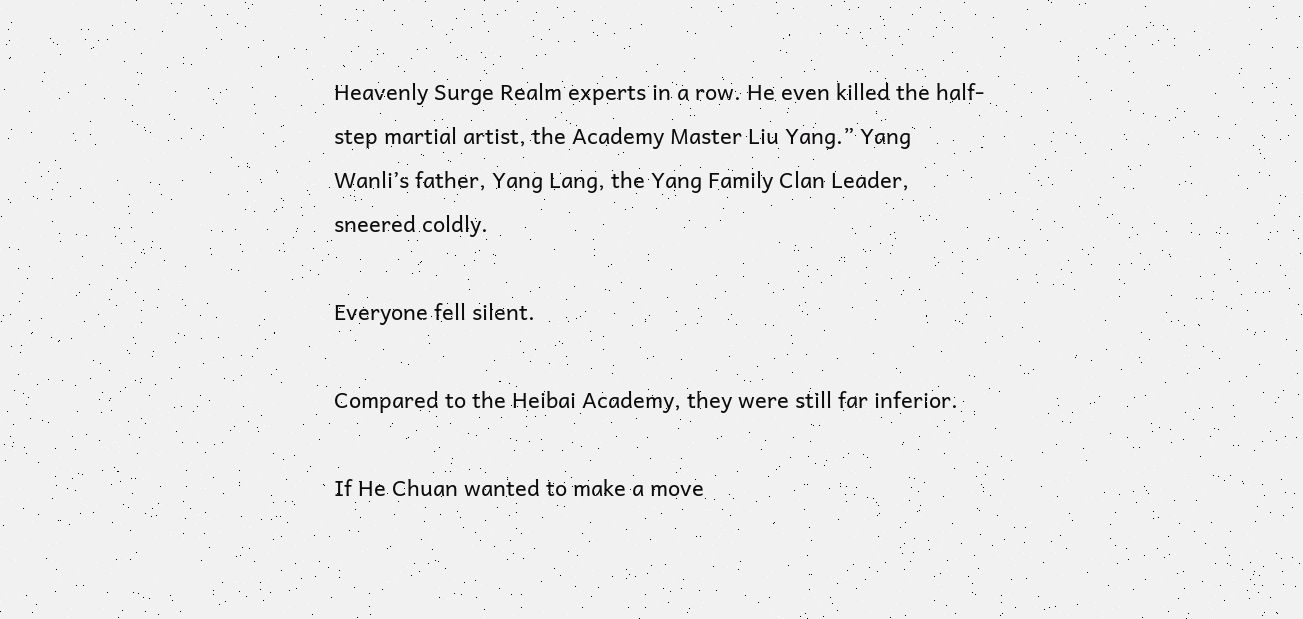Heavenly Surge Realm experts in a row. He even killed the half-step martial artist, the Academy Master Liu Yang.” Yang Wanli’s father, Yang Lang, the Yang Family Clan Leader, sneered coldly.

Everyone fell silent.

Compared to the Heibai Academy, they were still far inferior.

If He Chuan wanted to make a move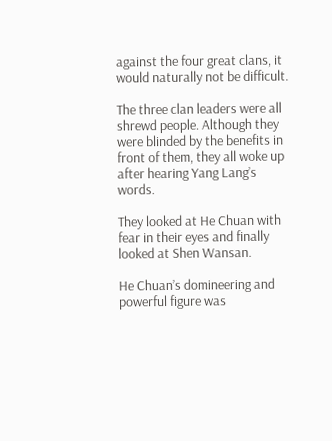against the four great clans, it would naturally not be difficult.

The three clan leaders were all shrewd people. Although they were blinded by the benefits in front of them, they all woke up after hearing Yang Lang’s words.

They looked at He Chuan with fear in their eyes and finally looked at Shen Wansan.

He Chuan’s domineering and powerful figure was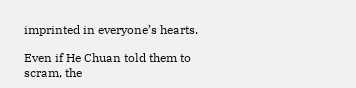imprinted in everyone’s hearts.

Even if He Chuan told them to scram, the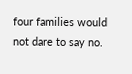four families would not dare to say no.